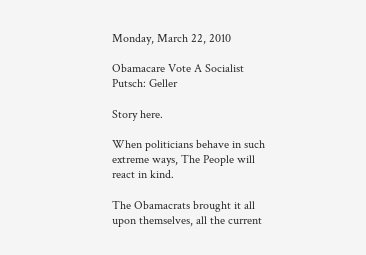Monday, March 22, 2010

Obamacare Vote A Socialist Putsch: Geller

Story here.

When politicians behave in such extreme ways, The People will react in kind.

The Obamacrats brought it all upon themselves, all the current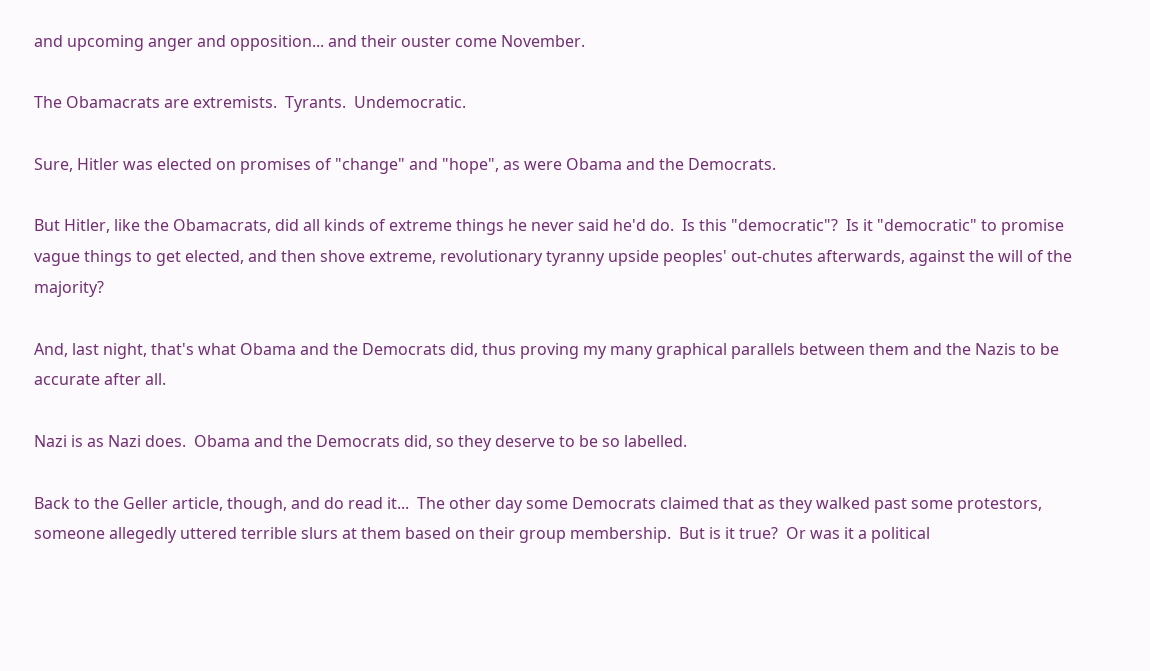and upcoming anger and opposition... and their ouster come November.

The Obamacrats are extremists.  Tyrants.  Undemocratic.

Sure, Hitler was elected on promises of "change" and "hope", as were Obama and the Democrats.

But Hitler, like the Obamacrats, did all kinds of extreme things he never said he'd do.  Is this "democratic"?  Is it "democratic" to promise vague things to get elected, and then shove extreme, revolutionary tyranny upside peoples' out-chutes afterwards, against the will of the majority?

And, last night, that's what Obama and the Democrats did, thus proving my many graphical parallels between them and the Nazis to be accurate after all.

Nazi is as Nazi does.  Obama and the Democrats did, so they deserve to be so labelled.

Back to the Geller article, though, and do read it...  The other day some Democrats claimed that as they walked past some protestors, someone allegedly uttered terrible slurs at them based on their group membership.  But is it true?  Or was it a political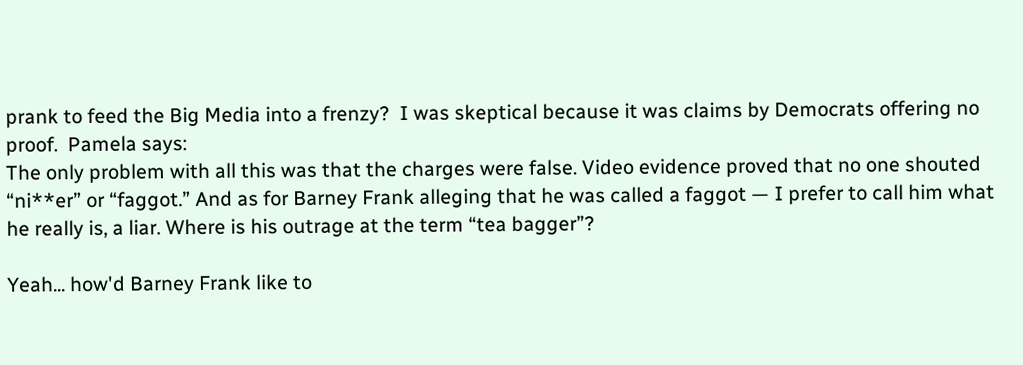prank to feed the Big Media into a frenzy?  I was skeptical because it was claims by Democrats offering no proof.  Pamela says:
The only problem with all this was that the charges were false. Video evidence proved that no one shouted “ni**er” or “faggot.” And as for Barney Frank alleging that he was called a faggot — I prefer to call him what he really is, a liar. Where is his outrage at the term “tea bagger”?

Yeah... how'd Barney Frank like to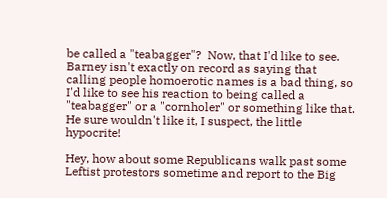be called a "teabagger"?  Now, that I'd like to see.  Barney isn't exactly on record as saying that calling people homoerotic names is a bad thing, so I'd like to see his reaction to being called a "teabagger" or a "cornholer" or something like that.  He sure wouldn't like it, I suspect, the little hypocrite!

Hey, how about some Republicans walk past some Leftist protestors sometime and report to the Big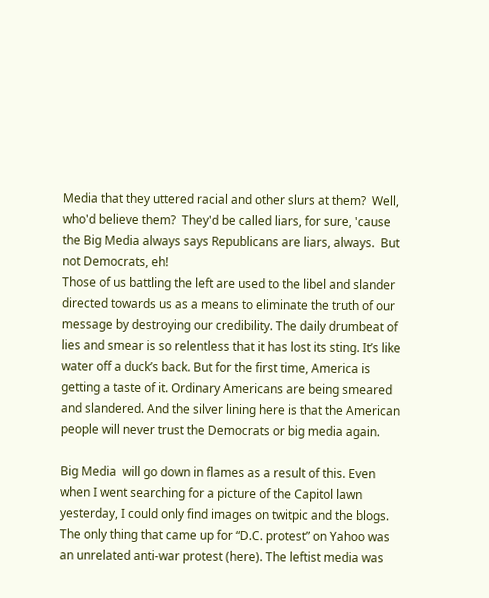Media that they uttered racial and other slurs at them?  Well, who'd believe them?  They'd be called liars, for sure, 'cause the Big Media always says Republicans are liars, always.  But not Democrats, eh!
Those of us battling the left are used to the libel and slander directed towards us as a means to eliminate the truth of our message by destroying our credibility. The daily drumbeat of lies and smear is so relentless that it has lost its sting. It’s like water off a duck’s back. But for the first time, America is getting a taste of it. Ordinary Americans are being smeared and slandered. And the silver lining here is that the American people will never trust the Democrats or big media again.

Big Media  will go down in flames as a result of this. Even when I went searching for a picture of the Capitol lawn yesterday, I could only find images on twitpic and the blogs. The only thing that came up for “D.C. protest” on Yahoo was an unrelated anti-war protest (here). The leftist media was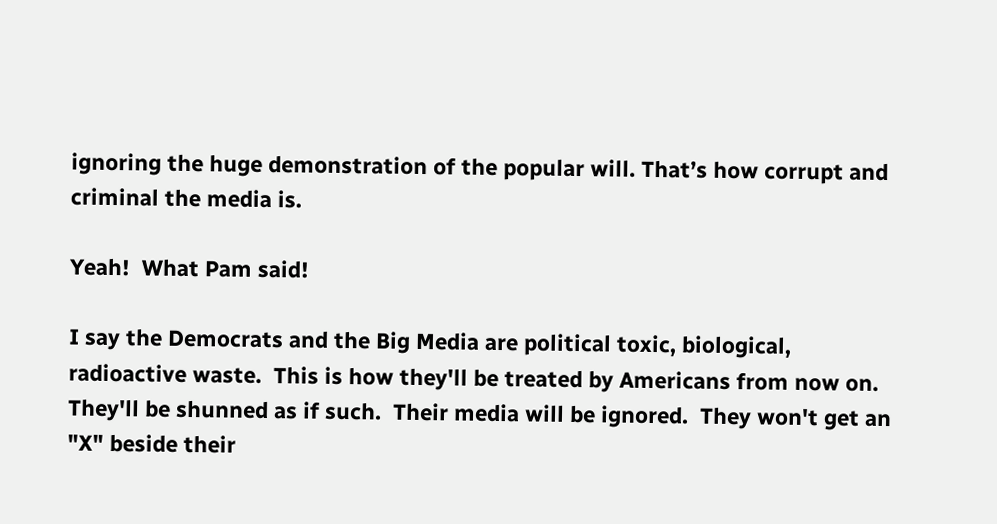ignoring the huge demonstration of the popular will. That’s how corrupt and criminal the media is.

Yeah!  What Pam said!

I say the Democrats and the Big Media are political toxic, biological, radioactive waste.  This is how they'll be treated by Americans from now on.  They'll be shunned as if such.  Their media will be ignored.  They won't get an "X" beside their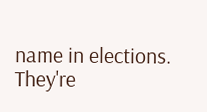name in elections.  They're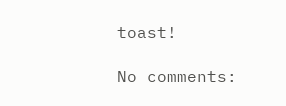toast!

No comments: